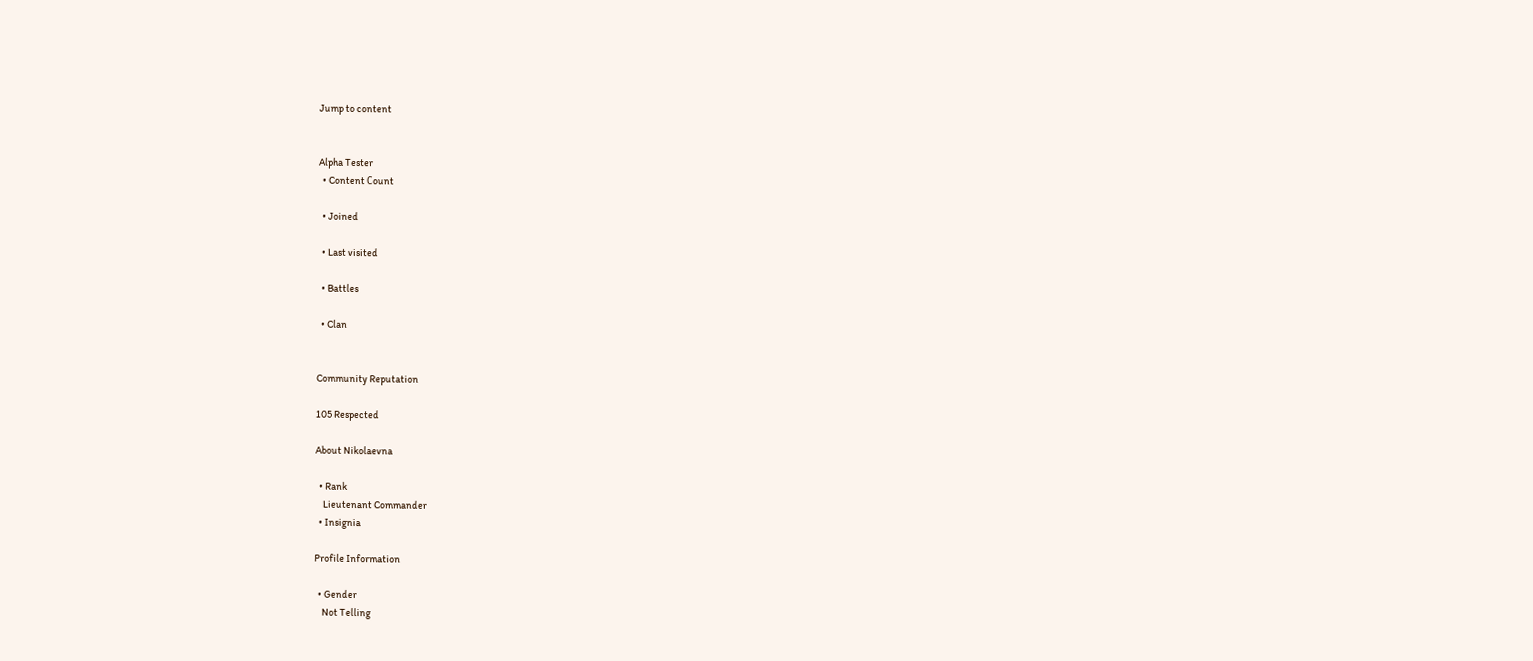Jump to content


Alpha Tester
  • Content Сount

  • Joined

  • Last visited

  • Battles

  • Clan


Community Reputation

105 Respected

About Nikolaevna

  • Rank
    Lieutenant Commander
  • Insignia

Profile Information

  • Gender
    Not Telling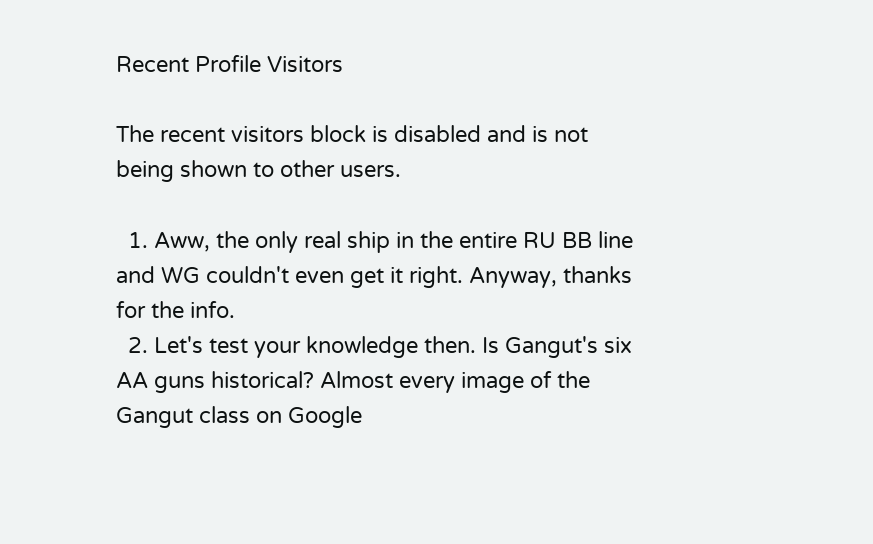Recent Profile Visitors

The recent visitors block is disabled and is not being shown to other users.

  1. Aww, the only real ship in the entire RU BB line and WG couldn't even get it right. Anyway, thanks for the info.
  2. Let's test your knowledge then. Is Gangut's six AA guns historical? Almost every image of the Gangut class on Google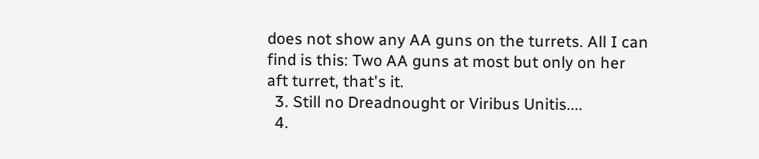does not show any AA guns on the turrets. All I can find is this: Two AA guns at most but only on her aft turret, that's it.
  3. Still no Dreadnought or Viribus Unitis....
  4.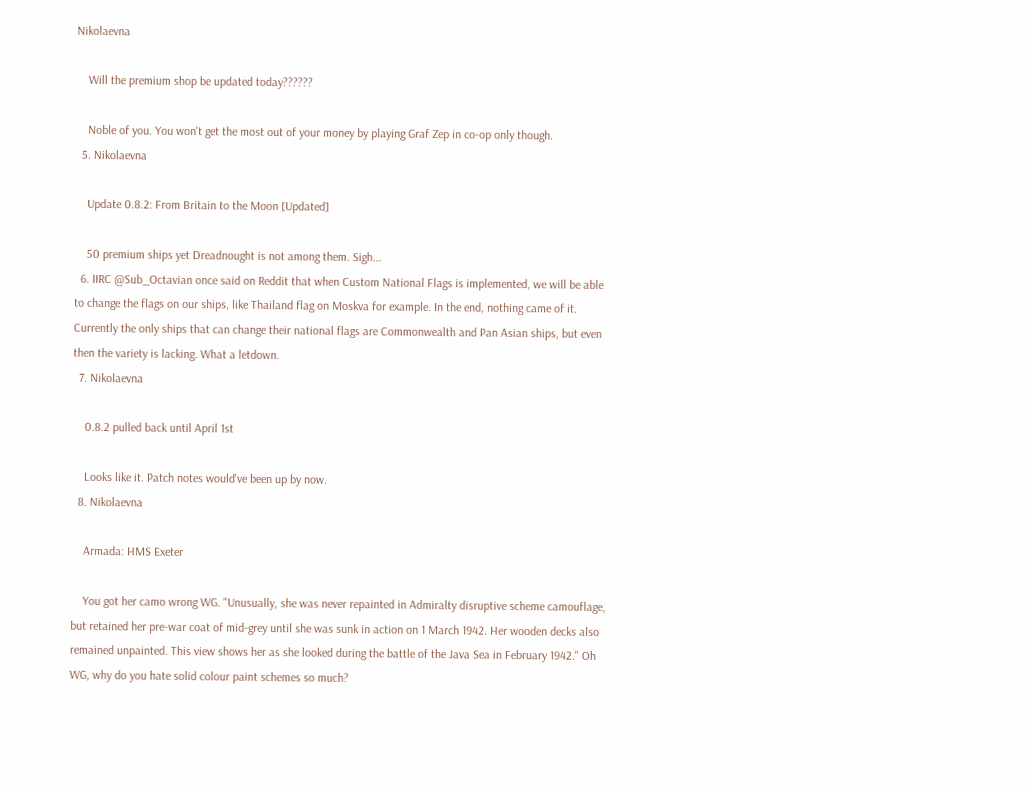Nikolaevna

    Will the premium shop be updated today??????

    Noble of you. You won't get the most out of your money by playing Graf Zep in co-op only though.
  5. Nikolaevna

    Update 0.8.2: From Britain to the Moon [Updated]

    50 premium ships yet Dreadnought is not among them. Sigh...
  6. IIRC @Sub_Octavian once said on Reddit that when Custom National Flags is implemented, we will be able to change the flags on our ships, like Thailand flag on Moskva for example. In the end, nothing came of it. Currently the only ships that can change their national flags are Commonwealth and Pan Asian ships, but even then the variety is lacking. What a letdown.
  7. Nikolaevna

    0.8.2 pulled back until April 1st

    Looks like it. Patch notes would've been up by now.
  8. Nikolaevna

    Armada: HMS Exeter

    You got her camo wrong WG. "Unusually, she was never repainted in Admiralty disruptive scheme camouflage, but retained her pre-war coat of mid-grey until she was sunk in action on 1 March 1942. Her wooden decks also remained unpainted. This view shows her as she looked during the battle of the Java Sea in February 1942." Oh WG, why do you hate solid colour paint schemes so much?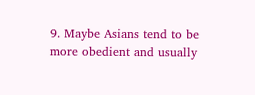9. Maybe Asians tend to be more obedient and usually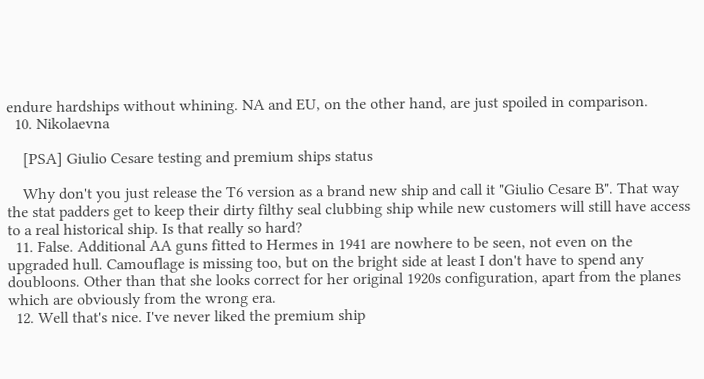endure hardships without whining. NA and EU, on the other hand, are just spoiled in comparison.
  10. Nikolaevna

    [PSA] Giulio Cesare testing and premium ships status

    Why don't you just release the T6 version as a brand new ship and call it "Giulio Cesare B". That way the stat padders get to keep their dirty filthy seal clubbing ship while new customers will still have access to a real historical ship. Is that really so hard?
  11. False. Additional AA guns fitted to Hermes in 1941 are nowhere to be seen, not even on the upgraded hull. Camouflage is missing too, but on the bright side at least I don't have to spend any doubloons. Other than that she looks correct for her original 1920s configuration, apart from the planes which are obviously from the wrong era.
  12. Well that's nice. I've never liked the premium ship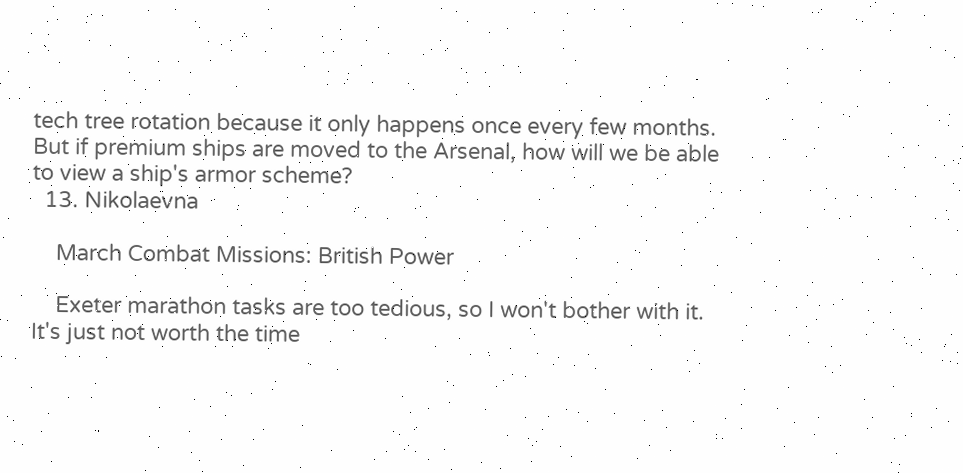tech tree rotation because it only happens once every few months. But if premium ships are moved to the Arsenal, how will we be able to view a ship's armor scheme?
  13. Nikolaevna

    March Combat Missions: British Power

    Exeter marathon tasks are too tedious, so I won't bother with it. It's just not worth the time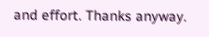and effort. Thanks anyway.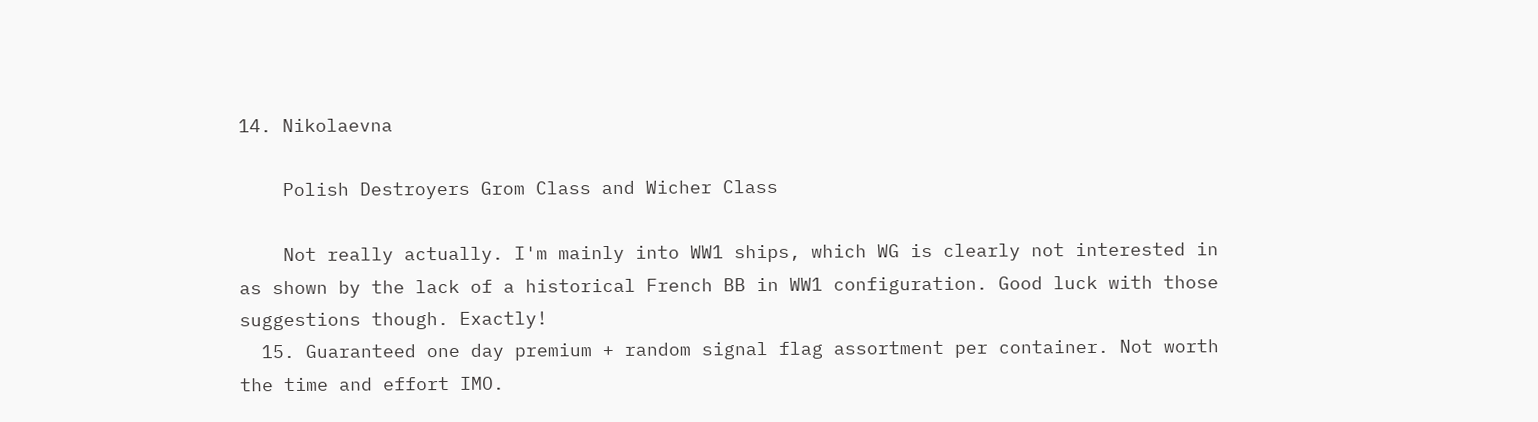14. Nikolaevna

    Polish Destroyers Grom Class and Wicher Class

    Not really actually. I'm mainly into WW1 ships, which WG is clearly not interested in as shown by the lack of a historical French BB in WW1 configuration. Good luck with those suggestions though. Exactly!
  15. Guaranteed one day premium + random signal flag assortment per container. Not worth the time and effort IMO.